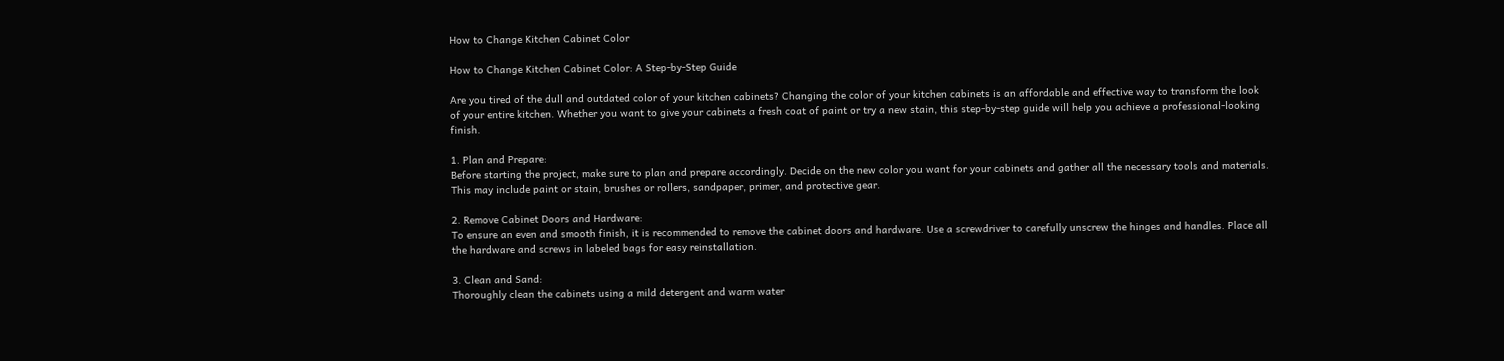How to Change Kitchen Cabinet Color

How to Change Kitchen Cabinet Color: A Step-by-Step Guide

Are you tired of the dull and outdated color of your kitchen cabinets? Changing the color of your kitchen cabinets is an affordable and effective way to transform the look of your entire kitchen. Whether you want to give your cabinets a fresh coat of paint or try a new stain, this step-by-step guide will help you achieve a professional-looking finish.

1. Plan and Prepare:
Before starting the project, make sure to plan and prepare accordingly. Decide on the new color you want for your cabinets and gather all the necessary tools and materials. This may include paint or stain, brushes or rollers, sandpaper, primer, and protective gear.

2. Remove Cabinet Doors and Hardware:
To ensure an even and smooth finish, it is recommended to remove the cabinet doors and hardware. Use a screwdriver to carefully unscrew the hinges and handles. Place all the hardware and screws in labeled bags for easy reinstallation.

3. Clean and Sand:
Thoroughly clean the cabinets using a mild detergent and warm water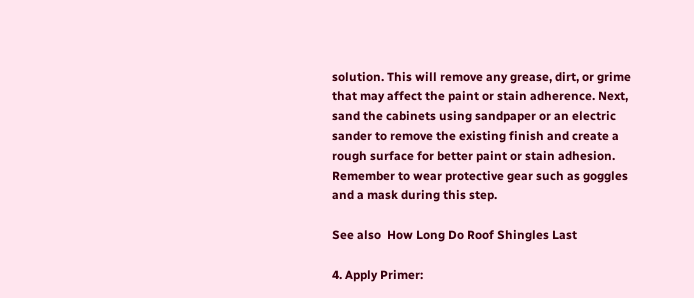solution. This will remove any grease, dirt, or grime that may affect the paint or stain adherence. Next, sand the cabinets using sandpaper or an electric sander to remove the existing finish and create a rough surface for better paint or stain adhesion. Remember to wear protective gear such as goggles and a mask during this step.

See also  How Long Do Roof Shingles Last

4. Apply Primer: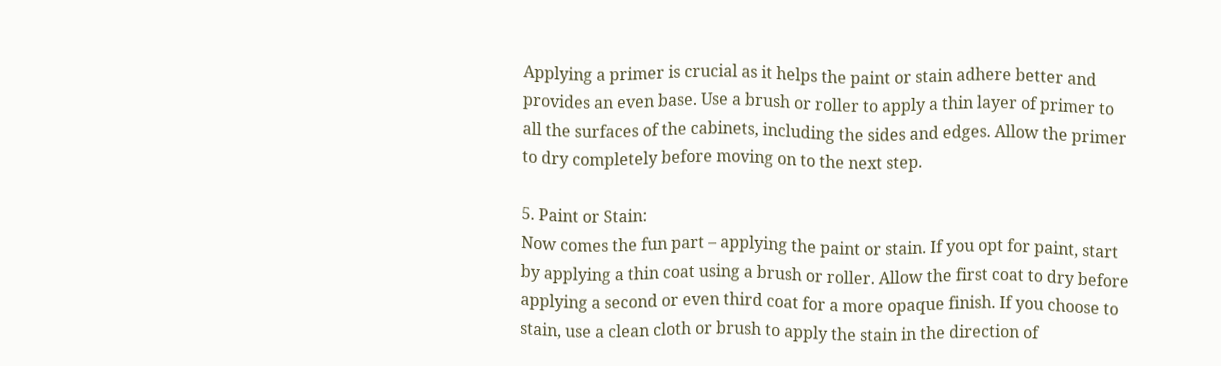Applying a primer is crucial as it helps the paint or stain adhere better and provides an even base. Use a brush or roller to apply a thin layer of primer to all the surfaces of the cabinets, including the sides and edges. Allow the primer to dry completely before moving on to the next step.

5. Paint or Stain:
Now comes the fun part – applying the paint or stain. If you opt for paint, start by applying a thin coat using a brush or roller. Allow the first coat to dry before applying a second or even third coat for a more opaque finish. If you choose to stain, use a clean cloth or brush to apply the stain in the direction of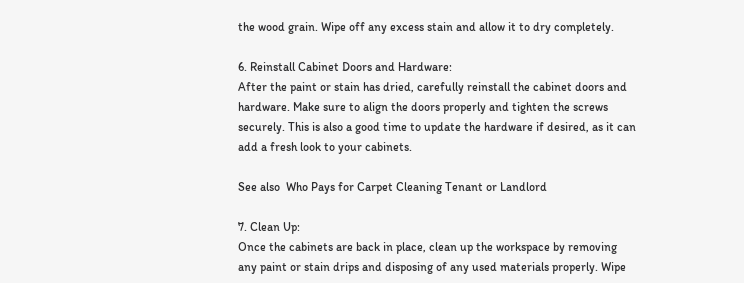the wood grain. Wipe off any excess stain and allow it to dry completely.

6. Reinstall Cabinet Doors and Hardware:
After the paint or stain has dried, carefully reinstall the cabinet doors and hardware. Make sure to align the doors properly and tighten the screws securely. This is also a good time to update the hardware if desired, as it can add a fresh look to your cabinets.

See also  Who Pays for Carpet Cleaning Tenant or Landlord

7. Clean Up:
Once the cabinets are back in place, clean up the workspace by removing any paint or stain drips and disposing of any used materials properly. Wipe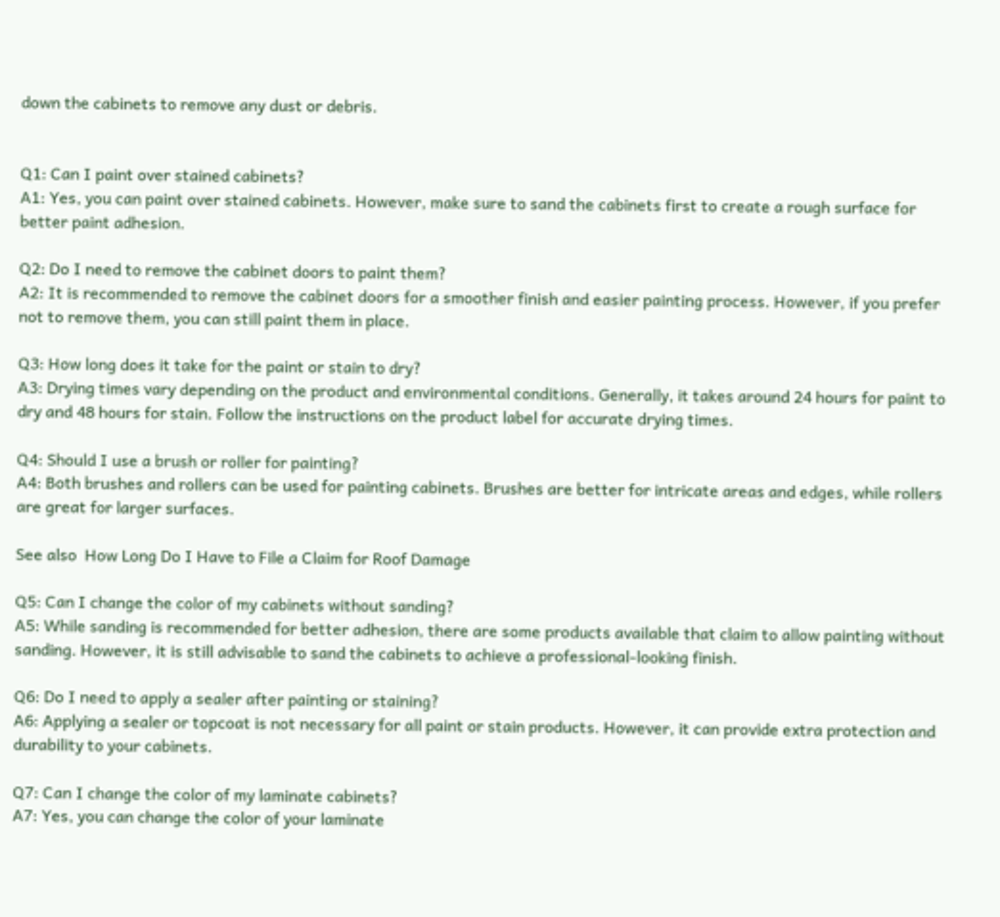down the cabinets to remove any dust or debris.


Q1: Can I paint over stained cabinets?
A1: Yes, you can paint over stained cabinets. However, make sure to sand the cabinets first to create a rough surface for better paint adhesion.

Q2: Do I need to remove the cabinet doors to paint them?
A2: It is recommended to remove the cabinet doors for a smoother finish and easier painting process. However, if you prefer not to remove them, you can still paint them in place.

Q3: How long does it take for the paint or stain to dry?
A3: Drying times vary depending on the product and environmental conditions. Generally, it takes around 24 hours for paint to dry and 48 hours for stain. Follow the instructions on the product label for accurate drying times.

Q4: Should I use a brush or roller for painting?
A4: Both brushes and rollers can be used for painting cabinets. Brushes are better for intricate areas and edges, while rollers are great for larger surfaces.

See also  How Long Do I Have to File a Claim for Roof Damage

Q5: Can I change the color of my cabinets without sanding?
A5: While sanding is recommended for better adhesion, there are some products available that claim to allow painting without sanding. However, it is still advisable to sand the cabinets to achieve a professional-looking finish.

Q6: Do I need to apply a sealer after painting or staining?
A6: Applying a sealer or topcoat is not necessary for all paint or stain products. However, it can provide extra protection and durability to your cabinets.

Q7: Can I change the color of my laminate cabinets?
A7: Yes, you can change the color of your laminate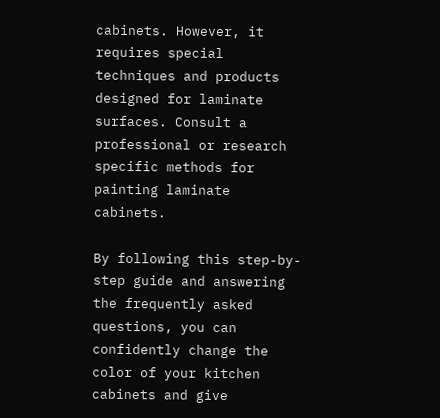cabinets. However, it requires special techniques and products designed for laminate surfaces. Consult a professional or research specific methods for painting laminate cabinets.

By following this step-by-step guide and answering the frequently asked questions, you can confidently change the color of your kitchen cabinets and give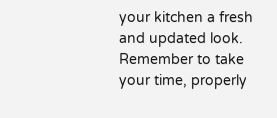your kitchen a fresh and updated look. Remember to take your time, properly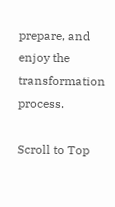prepare, and enjoy the transformation process.

Scroll to Top